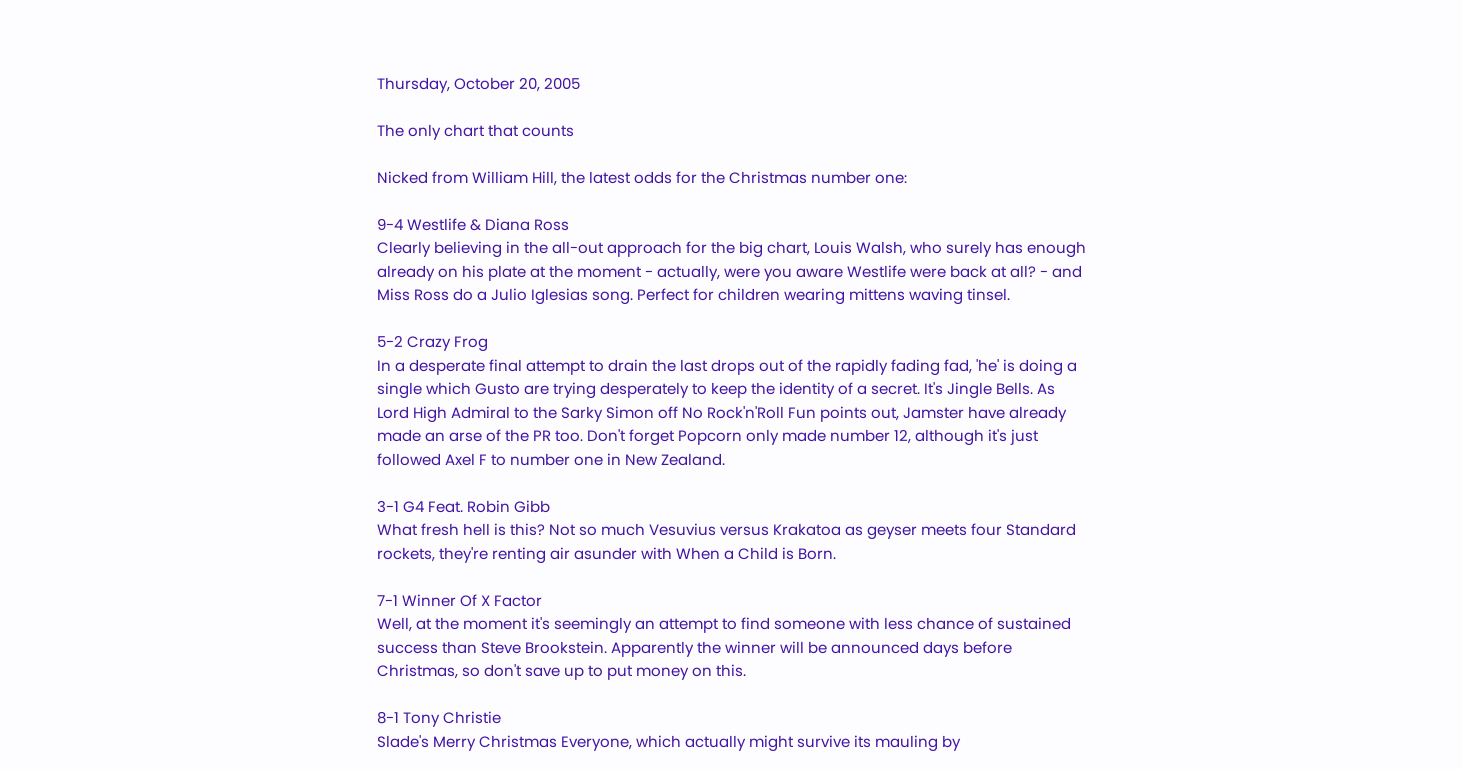Thursday, October 20, 2005

The only chart that counts

Nicked from William Hill, the latest odds for the Christmas number one:

9-4 Westlife & Diana Ross
Clearly believing in the all-out approach for the big chart, Louis Walsh, who surely has enough already on his plate at the moment - actually, were you aware Westlife were back at all? - and Miss Ross do a Julio Iglesias song. Perfect for children wearing mittens waving tinsel.

5-2 Crazy Frog
In a desperate final attempt to drain the last drops out of the rapidly fading fad, 'he' is doing a single which Gusto are trying desperately to keep the identity of a secret. It's Jingle Bells. As Lord High Admiral to the Sarky Simon off No Rock'n'Roll Fun points out, Jamster have already made an arse of the PR too. Don't forget Popcorn only made number 12, although it's just followed Axel F to number one in New Zealand.

3-1 G4 Feat. Robin Gibb
What fresh hell is this? Not so much Vesuvius versus Krakatoa as geyser meets four Standard rockets, they're renting air asunder with When a Child is Born.

7-1 Winner Of X Factor
Well, at the moment it's seemingly an attempt to find someone with less chance of sustained success than Steve Brookstein. Apparently the winner will be announced days before Christmas, so don't save up to put money on this.

8-1 Tony Christie
Slade's Merry Christmas Everyone, which actually might survive its mauling by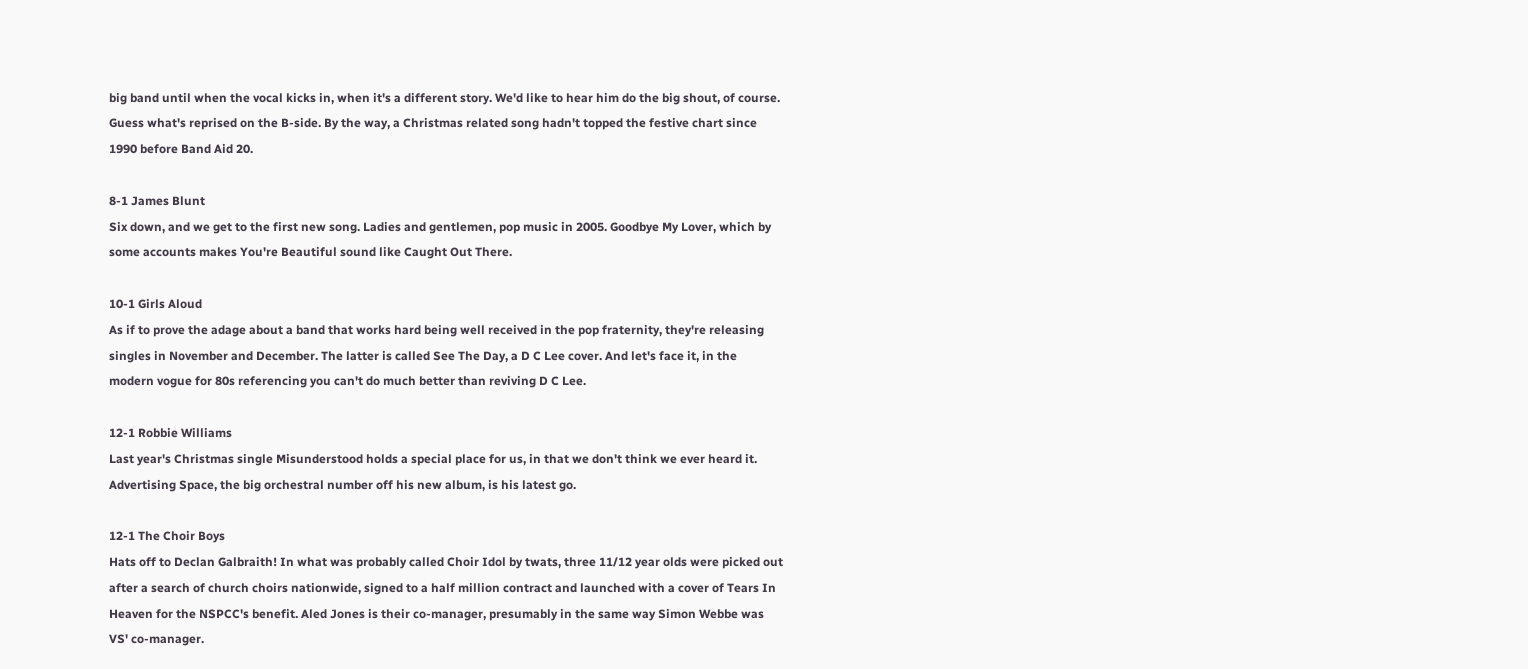big band until when the vocal kicks in, when it's a different story. We'd like to hear him do the big shout, of course. Guess what's reprised on the B-side. By the way, a Christmas related song hadn't topped the festive chart since 1990 before Band Aid 20.

8-1 James Blunt
Six down, and we get to the first new song. Ladies and gentlemen, pop music in 2005. Goodbye My Lover, which by some accounts makes You're Beautiful sound like Caught Out There.

10-1 Girls Aloud
As if to prove the adage about a band that works hard being well received in the pop fraternity, they're releasing singles in November and December. The latter is called See The Day, a D C Lee cover. And let's face it, in the modern vogue for 80s referencing you can't do much better than reviving D C Lee.

12-1 Robbie Williams
Last year's Christmas single Misunderstood holds a special place for us, in that we don't think we ever heard it. Advertising Space, the big orchestral number off his new album, is his latest go.

12-1 The Choir Boys
Hats off to Declan Galbraith! In what was probably called Choir Idol by twats, three 11/12 year olds were picked out after a search of church choirs nationwide, signed to a half million contract and launched with a cover of Tears In Heaven for the NSPCC's benefit. Aled Jones is their co-manager, presumably in the same way Simon Webbe was VS' co-manager.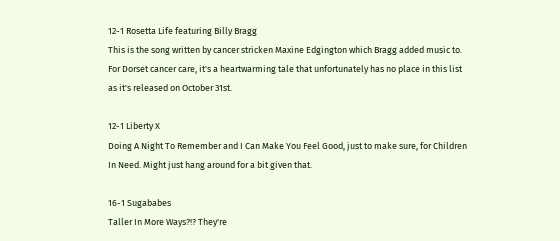12-1 Rosetta Life featuring Billy Bragg
This is the song written by cancer stricken Maxine Edgington which Bragg added music to. For Dorset cancer care, it's a heartwarming tale that unfortunately has no place in this list as it's released on October 31st.

12-1 Liberty X
Doing A Night To Remember and I Can Make You Feel Good, just to make sure, for Children In Need. Might just hang around for a bit given that.

16-1 Sugababes
Taller In More Ways?!? They're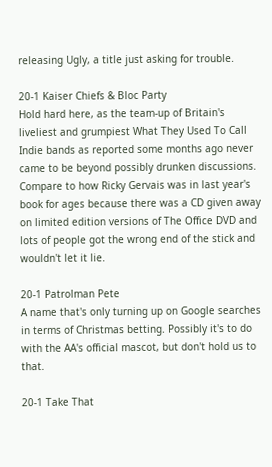releasing Ugly, a title just asking for trouble.

20-1 Kaiser Chiefs & Bloc Party
Hold hard here, as the team-up of Britain's liveliest and grumpiest What They Used To Call Indie bands as reported some months ago never came to be beyond possibly drunken discussions. Compare to how Ricky Gervais was in last year's book for ages because there was a CD given away on limited edition versions of The Office DVD and lots of people got the wrong end of the stick and wouldn't let it lie.

20-1 Patrolman Pete
A name that's only turning up on Google searches in terms of Christmas betting. Possibly it's to do with the AA's official mascot, but don't hold us to that.

20-1 Take That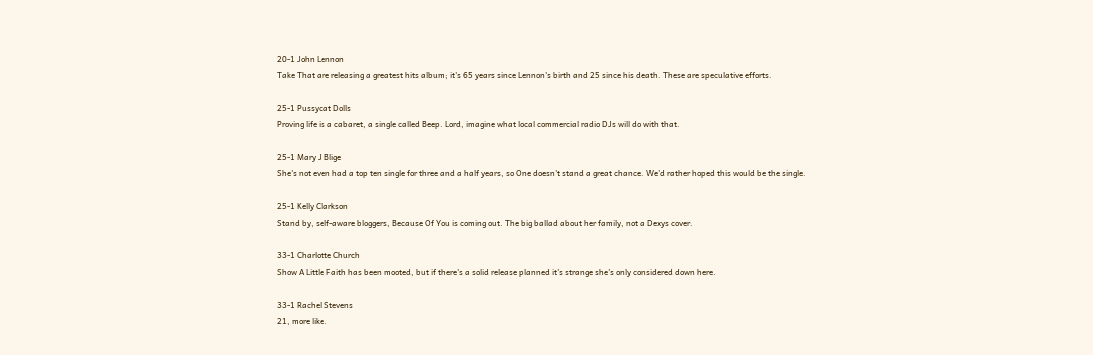20-1 John Lennon
Take That are releasing a greatest hits album; it's 65 years since Lennon's birth and 25 since his death. These are speculative efforts.

25-1 Pussycat Dolls
Proving life is a cabaret, a single called Beep. Lord, imagine what local commercial radio DJs will do with that.

25-1 Mary J Blige
She's not even had a top ten single for three and a half years, so One doesn't stand a great chance. We'd rather hoped this would be the single.

25-1 Kelly Clarkson
Stand by, self-aware bloggers, Because Of You is coming out. The big ballad about her family, not a Dexys cover.

33-1 Charlotte Church
Show A Little Faith has been mooted, but if there's a solid release planned it's strange she's only considered down here.

33-1 Rachel Stevens
21, more like.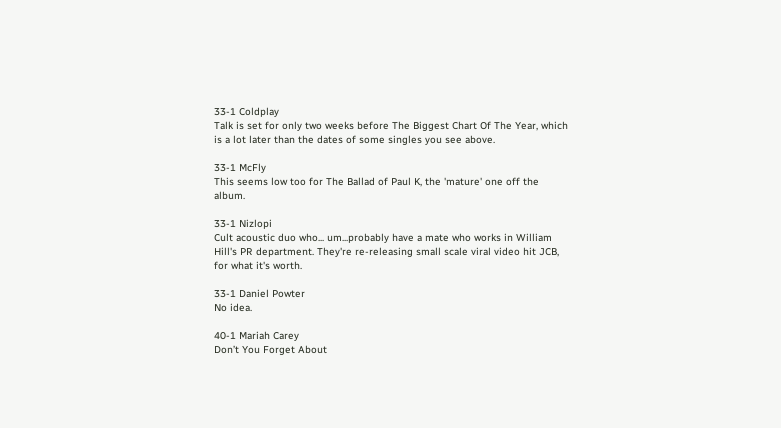33-1 Coldplay
Talk is set for only two weeks before The Biggest Chart Of The Year, which is a lot later than the dates of some singles you see above.

33-1 McFly
This seems low too for The Ballad of Paul K, the 'mature' one off the album.

33-1 Nizlopi
Cult acoustic duo who... um...probably have a mate who works in William Hill's PR department. They're re-releasing small scale viral video hit JCB, for what it's worth.

33-1 Daniel Powter
No idea.

40-1 Mariah Carey
Don’t You Forget About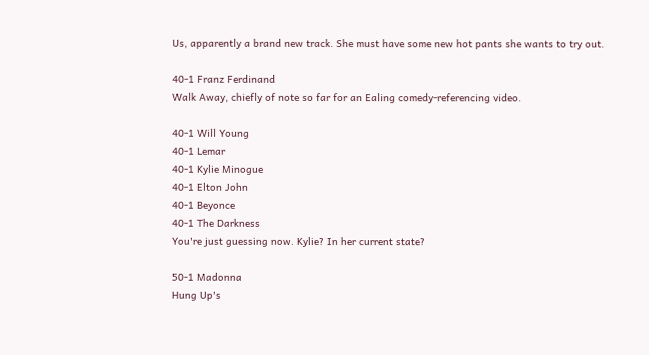Us, apparently a brand new track. She must have some new hot pants she wants to try out.

40-1 Franz Ferdinand
Walk Away, chiefly of note so far for an Ealing comedy-referencing video.

40-1 Will Young
40-1 Lemar
40-1 Kylie Minogue
40-1 Elton John
40-1 Beyonce
40-1 The Darkness
You're just guessing now. Kylie? In her current state?

50-1 Madonna
Hung Up's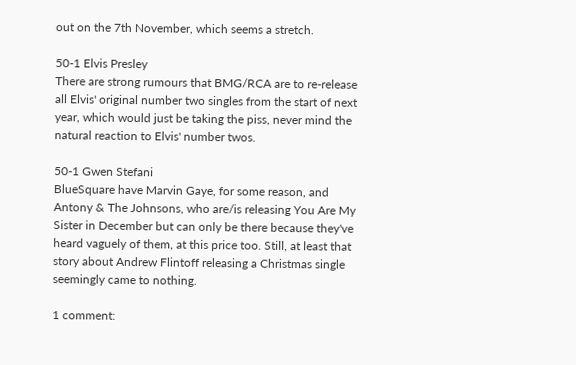out on the 7th November, which seems a stretch.

50-1 Elvis Presley
There are strong rumours that BMG/RCA are to re-release all Elvis' original number two singles from the start of next year, which would just be taking the piss, never mind the natural reaction to Elvis' number twos.

50-1 Gwen Stefani
BlueSquare have Marvin Gaye, for some reason, and Antony & The Johnsons, who are/is releasing You Are My Sister in December but can only be there because they've heard vaguely of them, at this price too. Still, at least that story about Andrew Flintoff releasing a Christmas single seemingly came to nothing.

1 comment: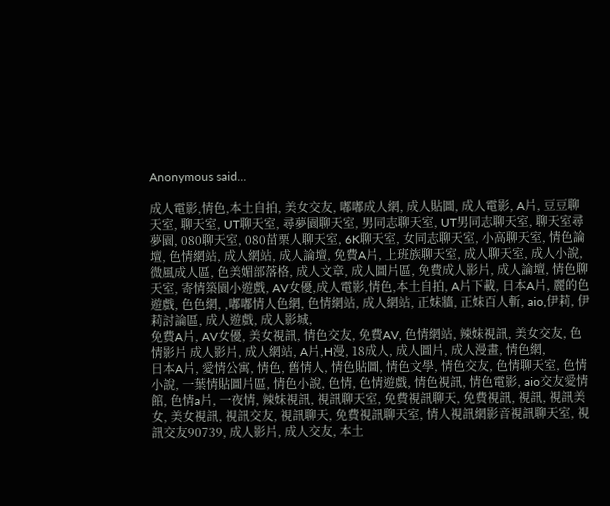Anonymous said...

成人電影,情色,本土自拍, 美女交友, 嘟嘟成人網, 成人貼圖, 成人電影, A片, 豆豆聊天室, 聊天室, UT聊天室, 尋夢園聊天室, 男同志聊天室, UT男同志聊天室, 聊天室尋夢園, 080聊天室, 080苗栗人聊天室, 6K聊天室, 女同志聊天室, 小高聊天室, 情色論壇, 色情網站, 成人網站, 成人論壇, 免費A片, 上班族聊天室, 成人聊天室, 成人小說, 微風成人區, 色美媚部落格, 成人文章, 成人圖片區, 免費成人影片, 成人論壇, 情色聊天室, 寄情築園小遊戲, AV女優,成人電影,情色,本土自拍, A片下載, 日本A片, 麗的色遊戲, 色色網, ,嘟嘟情人色網, 色情網站, 成人網站, 正妹牆, 正妹百人斬, aio,伊莉, 伊莉討論區, 成人遊戲, 成人影城,
免費A片, AV女優, 美女視訊, 情色交友, 免費AV, 色情網站, 辣妹視訊, 美女交友, 色情影片 成人影片, 成人網站, A片,H漫, 18成人, 成人圖片, 成人漫畫, 情色網,
日本A片, 愛情公寓, 情色, 舊情人, 情色貼圖, 情色文學, 情色交友, 色情聊天室, 色情小說, 一葉情貼圖片區, 情色小說, 色情, 色情遊戲, 情色視訊, 情色電影, aio交友愛情館, 色情a片, 一夜情, 辣妹視訊, 視訊聊天室, 免費視訊聊天, 免費視訊, 視訊, 視訊美女, 美女視訊, 視訊交友, 視訊聊天, 免費視訊聊天室, 情人視訊網影音視訊聊天室, 視訊交友90739, 成人影片, 成人交友, 本土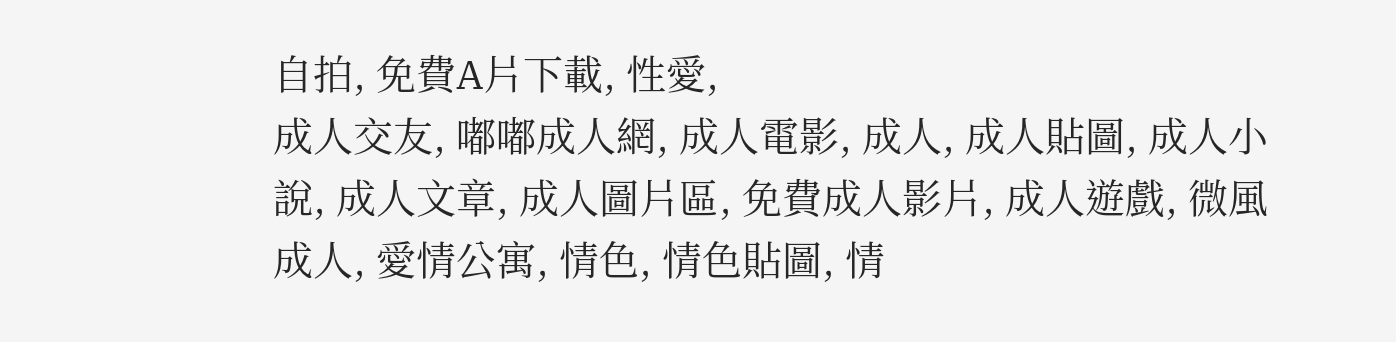自拍, 免費A片下載, 性愛,
成人交友, 嘟嘟成人網, 成人電影, 成人, 成人貼圖, 成人小說, 成人文章, 成人圖片區, 免費成人影片, 成人遊戲, 微風成人, 愛情公寓, 情色, 情色貼圖, 情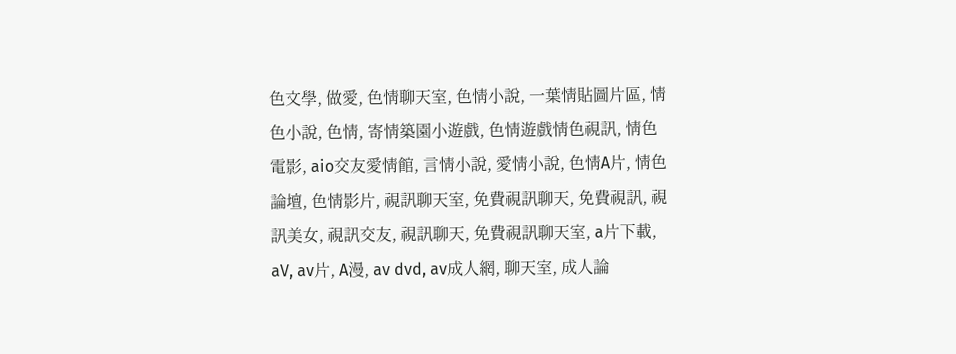色文學, 做愛, 色情聊天室, 色情小說, 一葉情貼圖片區, 情色小說, 色情, 寄情築園小遊戲, 色情遊戲情色視訊, 情色電影, aio交友愛情館, 言情小說, 愛情小說, 色情A片, 情色論壇, 色情影片, 視訊聊天室, 免費視訊聊天, 免費視訊, 視訊美女, 視訊交友, 視訊聊天, 免費視訊聊天室, a片下載, aV, av片, A漫, av dvd, av成人網, 聊天室, 成人論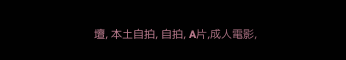壇, 本土自拍, 自拍, A片,成人電影,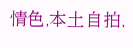情色,本土自拍,